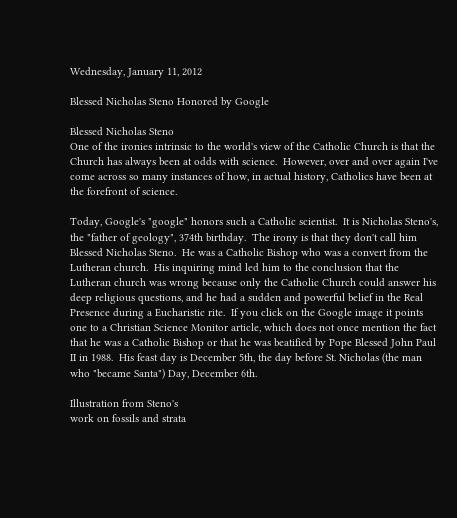Wednesday, January 11, 2012

Blessed Nicholas Steno Honored by Google

Blessed Nicholas Steno
One of the ironies intrinsic to the world's view of the Catholic Church is that the Church has always been at odds with science.  However, over and over again I've come across so many instances of how, in actual history, Catholics have been at the forefront of science.

Today, Google's "google" honors such a Catholic scientist.  It is Nicholas Steno's, the "father of geology", 374th birthday.  The irony is that they don't call him Blessed Nicholas Steno.  He was a Catholic Bishop who was a convert from the Lutheran church.  His inquiring mind led him to the conclusion that the Lutheran church was wrong because only the Catholic Church could answer his deep religious questions, and he had a sudden and powerful belief in the Real Presence during a Eucharistic rite.  If you click on the Google image it points one to a Christian Science Monitor article, which does not once mention the fact that he was a Catholic Bishop or that he was beatified by Pope Blessed John Paul II in 1988.  His feast day is December 5th, the day before St. Nicholas (the man who "became Santa") Day, December 6th.

Illustration from Steno's
work on fossils and strata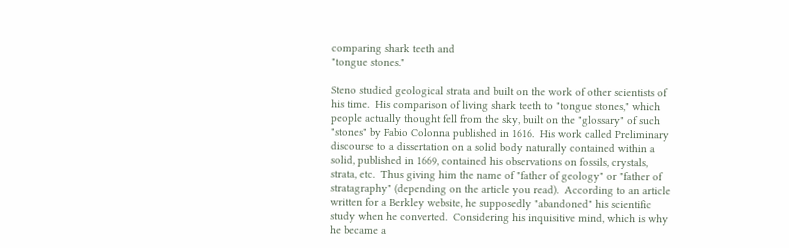comparing shark teeth and
"tongue stones."

Steno studied geological strata and built on the work of other scientists of his time.  His comparison of living shark teeth to "tongue stones," which people actually thought fell from the sky, built on the "glossary" of such "stones" by Fabio Colonna published in 1616.  His work called Preliminary discourse to a dissertation on a solid body naturally contained within a solid, published in 1669, contained his observations on fossils, crystals, strata, etc.  Thus giving him the name of "father of geology" or "father of stratagraphy" (depending on the article you read).  According to an article written for a Berkley website, he supposedly "abandoned" his scientific study when he converted.  Considering his inquisitive mind, which is why he became a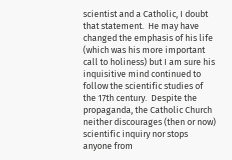scientist and a Catholic, I doubt that statement.  He may have changed the emphasis of his life (which was his more important call to holiness) but I am sure his inquisitive mind continued to follow the scientific studies of the 17th century.  Despite the propaganda, the Catholic Church neither discourages (then or now) scientific inquiry nor stops anyone from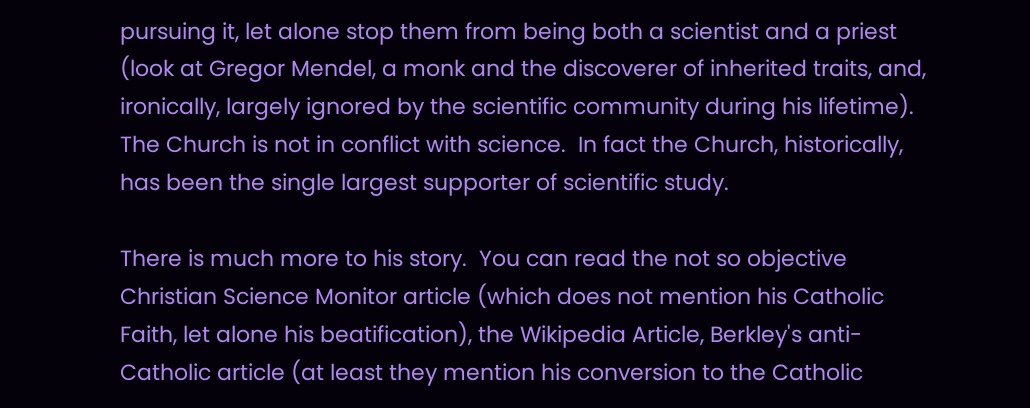pursuing it, let alone stop them from being both a scientist and a priest (look at Gregor Mendel, a monk and the discoverer of inherited traits, and, ironically, largely ignored by the scientific community during his lifetime).  The Church is not in conflict with science.  In fact the Church, historically, has been the single largest supporter of scientific study.

There is much more to his story.  You can read the not so objective Christian Science Monitor article (which does not mention his Catholic Faith, let alone his beatification), the Wikipedia Article, Berkley's anti-Catholic article (at least they mention his conversion to the Catholic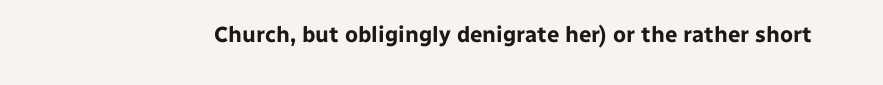Church, but obligingly denigrate her) or the rather short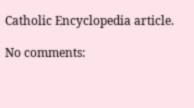Catholic Encyclopedia article.

No comments: